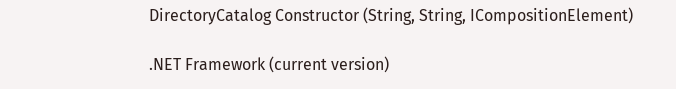DirectoryCatalog Constructor (String, String, ICompositionElement)

.NET Framework (current version)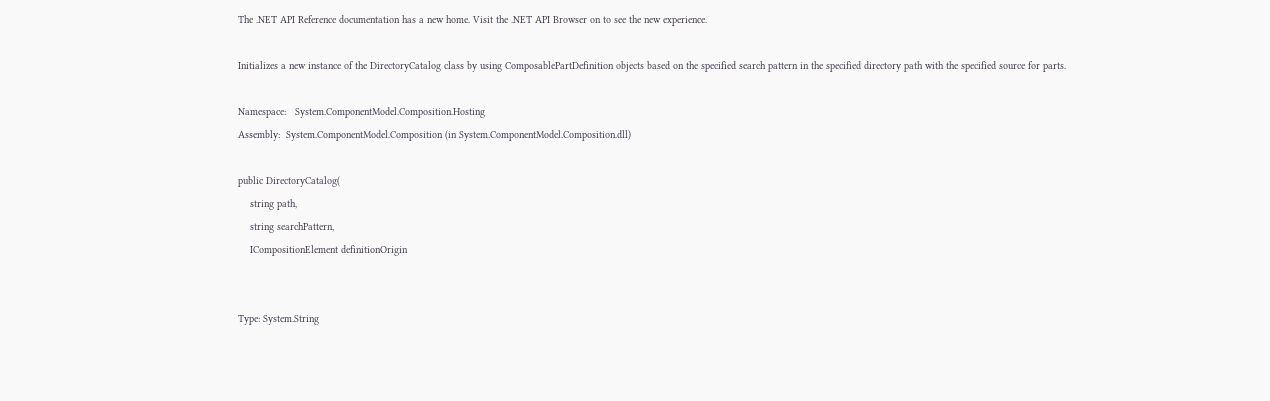The .NET API Reference documentation has a new home. Visit the .NET API Browser on to see the new experience.

Initializes a new instance of the DirectoryCatalog class by using ComposablePartDefinition objects based on the specified search pattern in the specified directory path with the specified source for parts.

Namespace:   System.ComponentModel.Composition.Hosting
Assembly:  System.ComponentModel.Composition (in System.ComponentModel.Composition.dll)

public DirectoryCatalog(
    string path,
    string searchPattern,
    ICompositionElement definitionOrigin


Type: System.String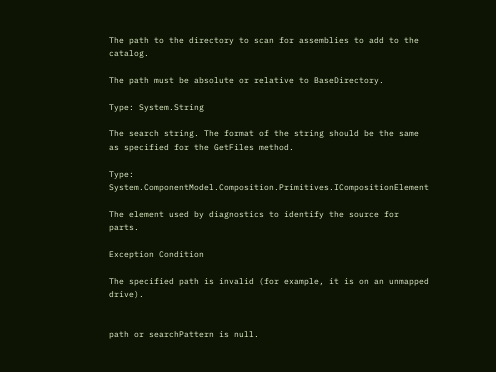The path to the directory to scan for assemblies to add to the catalog.

The path must be absolute or relative to BaseDirectory.

Type: System.String

The search string. The format of the string should be the same as specified for the GetFiles method.

Type: System.ComponentModel.Composition.Primitives.ICompositionElement

The element used by diagnostics to identify the source for parts.

Exception Condition

The specified path is invalid (for example, it is on an unmapped drive).


path or searchPattern is null.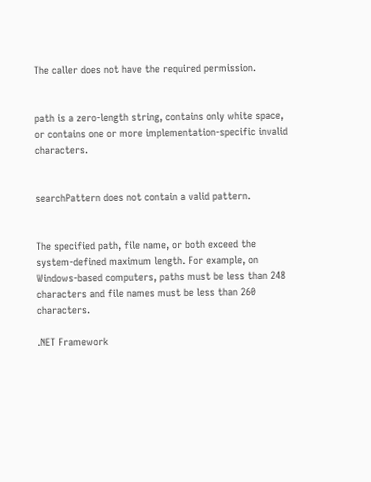The caller does not have the required permission.


path is a zero-length string, contains only white space, or contains one or more implementation-specific invalid characters.


searchPattern does not contain a valid pattern.


The specified path, file name, or both exceed the system-defined maximum length. For example, on Windows-based computers, paths must be less than 248 characters and file names must be less than 260 characters.

.NET Framework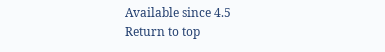Available since 4.5
Return to top